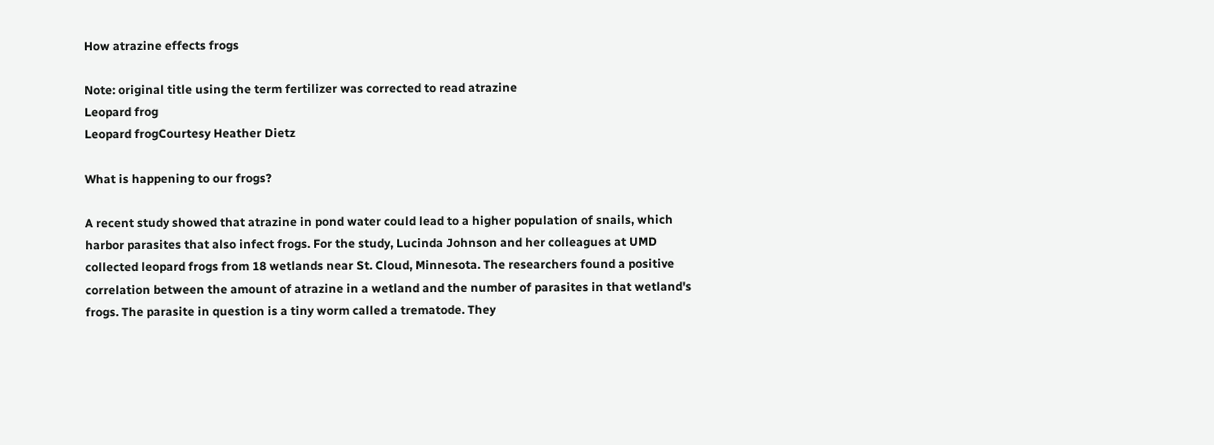How atrazine effects frogs

Note: original title using the term fertilizer was corrected to read atrazine
Leopard frog
Leopard frogCourtesy Heather Dietz

What is happening to our frogs?

A recent study showed that atrazine in pond water could lead to a higher population of snails, which harbor parasites that also infect frogs. For the study, Lucinda Johnson and her colleagues at UMD collected leopard frogs from 18 wetlands near St. Cloud, Minnesota. The researchers found a positive correlation between the amount of atrazine in a wetland and the number of parasites in that wetland's frogs. The parasite in question is a tiny worm called a trematode. They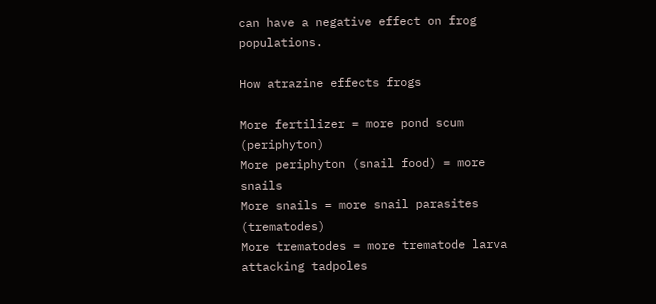can have a negative effect on frog populations.

How atrazine effects frogs

More fertilizer = more pond scum (periphyton)
More periphyton (snail food) = more snails
More snails = more snail parasites (trematodes)
More trematodes = more trematode larva attacking tadpoles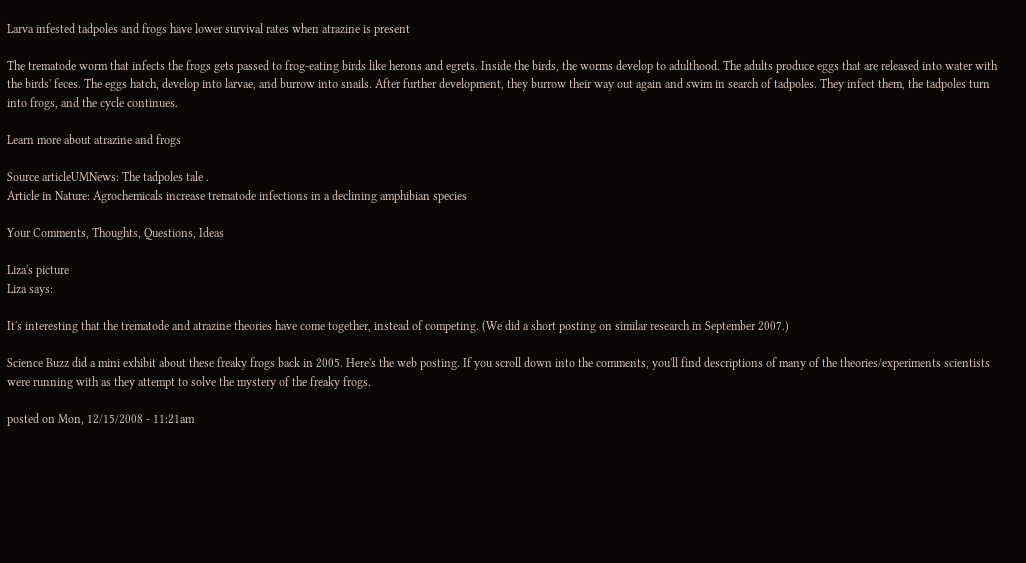Larva infested tadpoles and frogs have lower survival rates when atrazine is present

The trematode worm that infects the frogs gets passed to frog-eating birds like herons and egrets. Inside the birds, the worms develop to adulthood. The adults produce eggs that are released into water with the birds' feces. The eggs hatch, develop into larvae, and burrow into snails. After further development, they burrow their way out again and swim in search of tadpoles. They infect them, the tadpoles turn into frogs, and the cycle continues.

Learn more about atrazine and frogs

Source articleUMNews: The tadpoles tale .
Article in Nature: Agrochemicals increase trematode infections in a declining amphibian species

Your Comments, Thoughts, Questions, Ideas

Liza's picture
Liza says:

It's interesting that the trematode and atrazine theories have come together, instead of competing. (We did a short posting on similar research in September 2007.)

Science Buzz did a mini exhibit about these freaky frogs back in 2005. Here's the web posting. If you scroll down into the comments, you'll find descriptions of many of the theories/experiments scientists were running with as they attempt to solve the mystery of the freaky frogs.

posted on Mon, 12/15/2008 - 11:21am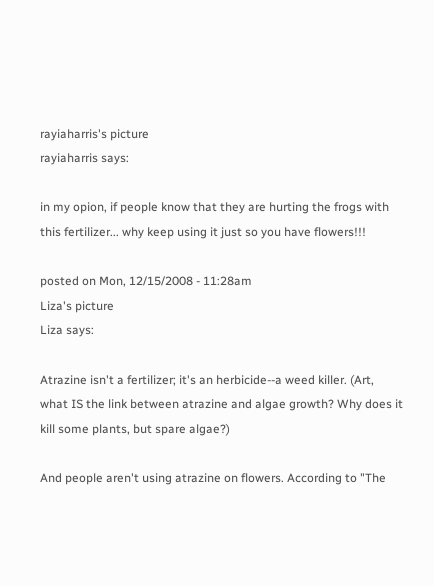rayiaharris's picture
rayiaharris says:

in my opion, if people know that they are hurting the frogs with this fertilizer... why keep using it just so you have flowers!!!

posted on Mon, 12/15/2008 - 11:28am
Liza's picture
Liza says:

Atrazine isn't a fertilizer; it's an herbicide--a weed killer. (Art, what IS the link between atrazine and algae growth? Why does it kill some plants, but spare algae?)

And people aren't using atrazine on flowers. According to "The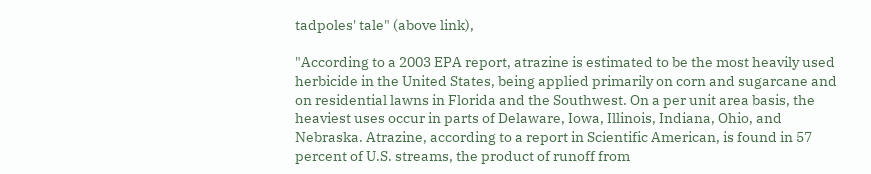tadpoles' tale" (above link),

"According to a 2003 EPA report, atrazine is estimated to be the most heavily used herbicide in the United States, being applied primarily on corn and sugarcane and on residential lawns in Florida and the Southwest. On a per unit area basis, the heaviest uses occur in parts of Delaware, Iowa, Illinois, Indiana, Ohio, and Nebraska. Atrazine, according to a report in Scientific American, is found in 57 percent of U.S. streams, the product of runoff from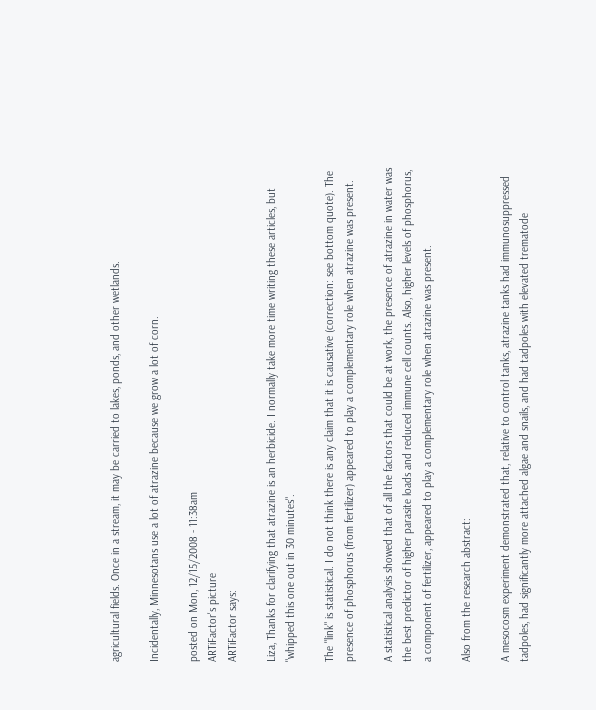agricultural fields. Once in a stream, it may be carried to lakes, ponds, and other wetlands.

Incidentally, Minnesotans use a lot of atrazine because we grow a lot of corn.

posted on Mon, 12/15/2008 - 11:38am
ARTiFactor's picture
ARTiFactor says:

Liza, Thanks for clarifying that atrazine is an herbicide. I normally take more time writing these articles, but "whipped this one out in 30 minutes".

The "link" is statistical. I do not think there is any claim that it is causative (correction: see bottom quote). The presence of phosphorus (from fertilizer) appeared to play a complementary role when atrazine was present.

A statistical analysis showed that of all the factors that could be at work, the presence of atrazine in water was the best predictor of higher parasite loads and reduced immune cell counts. Also, higher levels of phosphorus, a component of fertilizer, appeared to play a complementary role when atrazine was present.

Also from the research abstract:

A mesocosm experiment demonstrated that, relative to control tanks, atrazine tanks had immunosuppressed tadpoles, had significantly more attached algae and snails, and had tadpoles with elevated trematode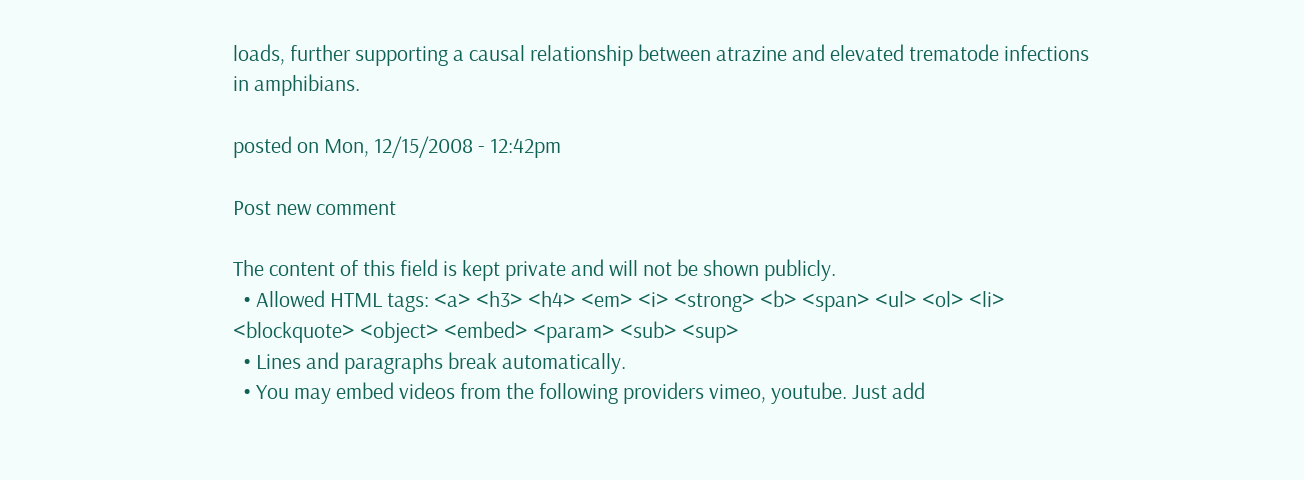loads, further supporting a causal relationship between atrazine and elevated trematode infections in amphibians.

posted on Mon, 12/15/2008 - 12:42pm

Post new comment

The content of this field is kept private and will not be shown publicly.
  • Allowed HTML tags: <a> <h3> <h4> <em> <i> <strong> <b> <span> <ul> <ol> <li> <blockquote> <object> <embed> <param> <sub> <sup>
  • Lines and paragraphs break automatically.
  • You may embed videos from the following providers vimeo, youtube. Just add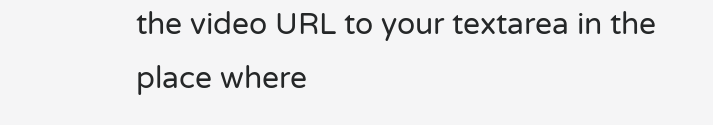the video URL to your textarea in the place where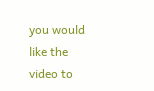you would like the video to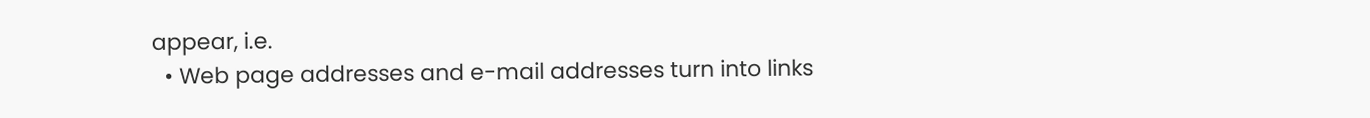appear, i.e.
  • Web page addresses and e-mail addresses turn into links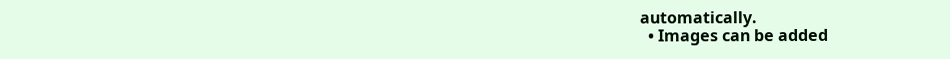automatically.
  • Images can be added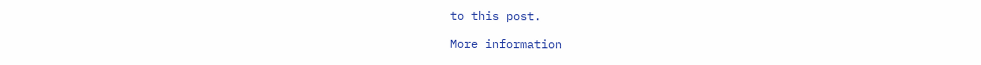to this post.

More information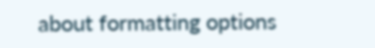about formatting options